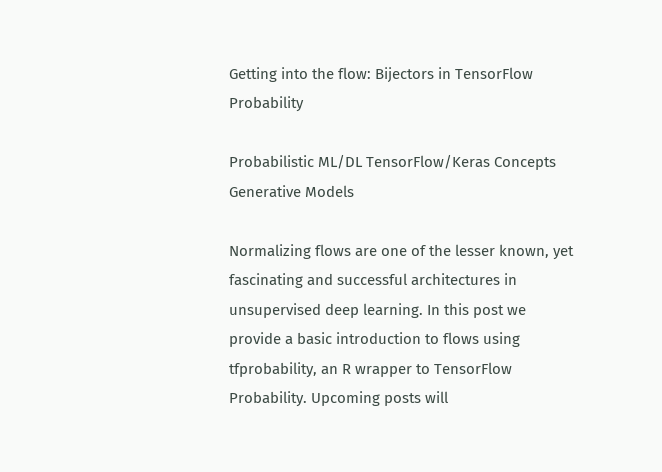Getting into the flow: Bijectors in TensorFlow Probability

Probabilistic ML/DL TensorFlow/Keras Concepts Generative Models

Normalizing flows are one of the lesser known, yet fascinating and successful architectures in unsupervised deep learning. In this post we provide a basic introduction to flows using tfprobability, an R wrapper to TensorFlow Probability. Upcoming posts will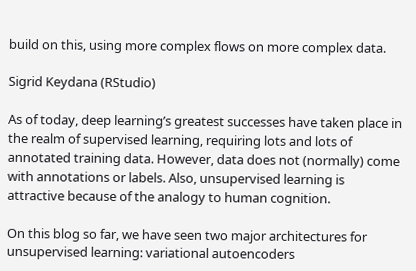build on this, using more complex flows on more complex data.

Sigrid Keydana (RStudio)

As of today, deep learning’s greatest successes have taken place in the realm of supervised learning, requiring lots and lots of annotated training data. However, data does not (normally) come with annotations or labels. Also, unsupervised learning is attractive because of the analogy to human cognition.

On this blog so far, we have seen two major architectures for unsupervised learning: variational autoencoders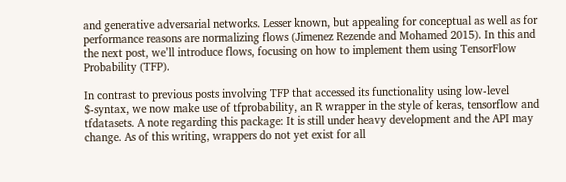and generative adversarial networks. Lesser known, but appealing for conceptual as well as for performance reasons are normalizing flows (Jimenez Rezende and Mohamed 2015). In this and the next post, we’ll introduce flows, focusing on how to implement them using TensorFlow Probability (TFP).

In contrast to previous posts involving TFP that accessed its functionality using low-level $-syntax, we now make use of tfprobability, an R wrapper in the style of keras, tensorflow and tfdatasets. A note regarding this package: It is still under heavy development and the API may change. As of this writing, wrappers do not yet exist for all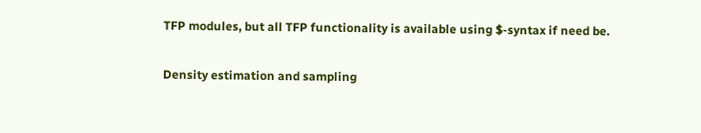TFP modules, but all TFP functionality is available using $-syntax if need be.

Density estimation and sampling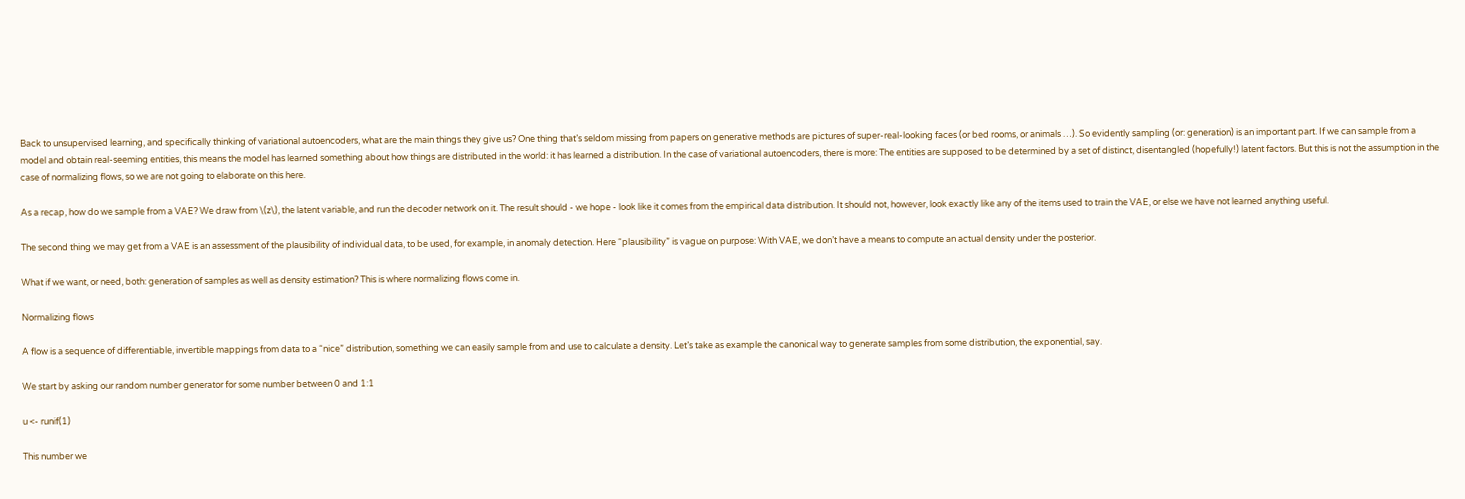Back to unsupervised learning, and specifically thinking of variational autoencoders, what are the main things they give us? One thing that’s seldom missing from papers on generative methods are pictures of super-real-looking faces (or bed rooms, or animals …). So evidently sampling (or: generation) is an important part. If we can sample from a model and obtain real-seeming entities, this means the model has learned something about how things are distributed in the world: it has learned a distribution. In the case of variational autoencoders, there is more: The entities are supposed to be determined by a set of distinct, disentangled (hopefully!) latent factors. But this is not the assumption in the case of normalizing flows, so we are not going to elaborate on this here.

As a recap, how do we sample from a VAE? We draw from \(z\), the latent variable, and run the decoder network on it. The result should - we hope - look like it comes from the empirical data distribution. It should not, however, look exactly like any of the items used to train the VAE, or else we have not learned anything useful.

The second thing we may get from a VAE is an assessment of the plausibility of individual data, to be used, for example, in anomaly detection. Here “plausibility” is vague on purpose: With VAE, we don’t have a means to compute an actual density under the posterior.

What if we want, or need, both: generation of samples as well as density estimation? This is where normalizing flows come in.

Normalizing flows

A flow is a sequence of differentiable, invertible mappings from data to a “nice” distribution, something we can easily sample from and use to calculate a density. Let’s take as example the canonical way to generate samples from some distribution, the exponential, say.

We start by asking our random number generator for some number between 0 and 1:1

u <- runif(1)

This number we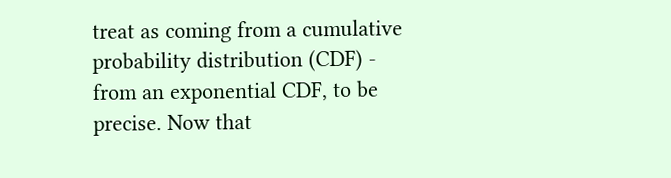treat as coming from a cumulative probability distribution (CDF) - from an exponential CDF, to be precise. Now that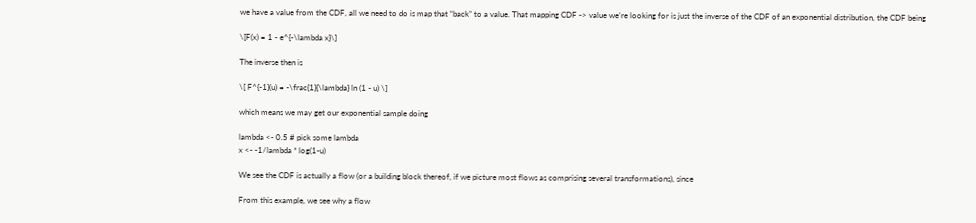we have a value from the CDF, all we need to do is map that “back” to a value. That mapping CDF -> value we’re looking for is just the inverse of the CDF of an exponential distribution, the CDF being

\[F(x) = 1 - e^{-\lambda x}\]

The inverse then is

\[ F^{-1}(u) = -\frac{1}{\lambda} ln (1 - u) \]

which means we may get our exponential sample doing

lambda <- 0.5 # pick some lambda
x <- -1/lambda * log(1-u)

We see the CDF is actually a flow (or a building block thereof, if we picture most flows as comprising several transformations), since

From this example, we see why a flow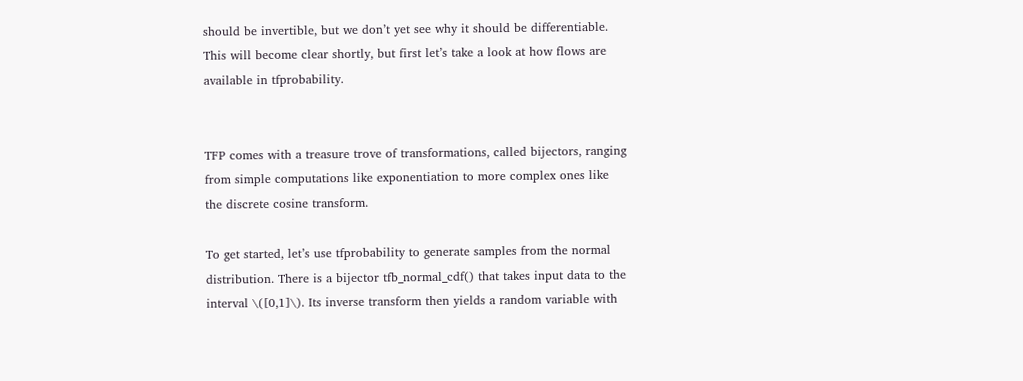should be invertible, but we don’t yet see why it should be differentiable. This will become clear shortly, but first let’s take a look at how flows are available in tfprobability.


TFP comes with a treasure trove of transformations, called bijectors, ranging from simple computations like exponentiation to more complex ones like the discrete cosine transform.

To get started, let’s use tfprobability to generate samples from the normal distribution. There is a bijector tfb_normal_cdf() that takes input data to the interval \([0,1]\). Its inverse transform then yields a random variable with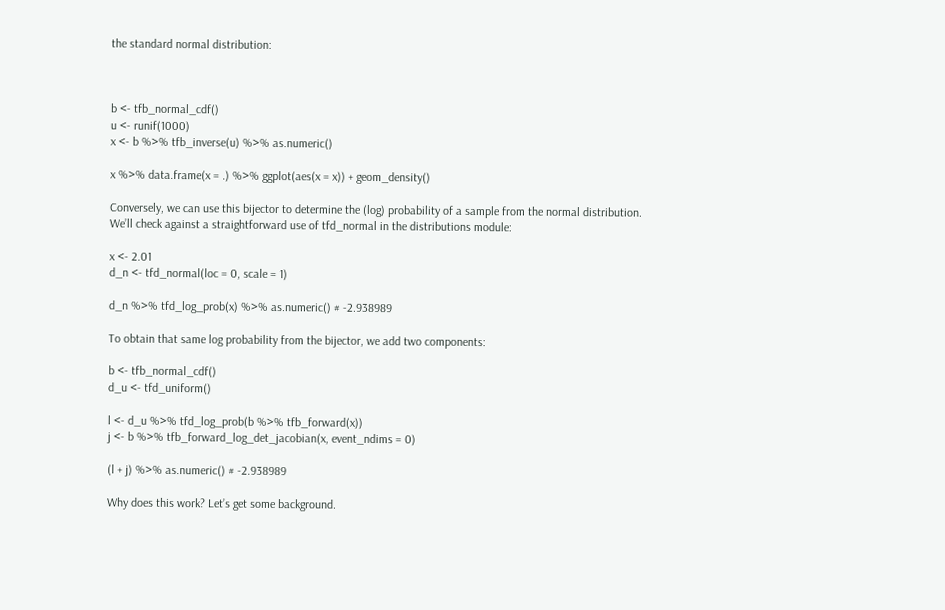the standard normal distribution:



b <- tfb_normal_cdf()
u <- runif(1000)
x <- b %>% tfb_inverse(u) %>% as.numeric()

x %>% data.frame(x = .) %>% ggplot(aes(x = x)) + geom_density()

Conversely, we can use this bijector to determine the (log) probability of a sample from the normal distribution. We’ll check against a straightforward use of tfd_normal in the distributions module:

x <- 2.01
d_n <- tfd_normal(loc = 0, scale = 1)

d_n %>% tfd_log_prob(x) %>% as.numeric() # -2.938989

To obtain that same log probability from the bijector, we add two components:

b <- tfb_normal_cdf()
d_u <- tfd_uniform()

l <- d_u %>% tfd_log_prob(b %>% tfb_forward(x))
j <- b %>% tfb_forward_log_det_jacobian(x, event_ndims = 0)

(l + j) %>% as.numeric() # -2.938989

Why does this work? Let’s get some background.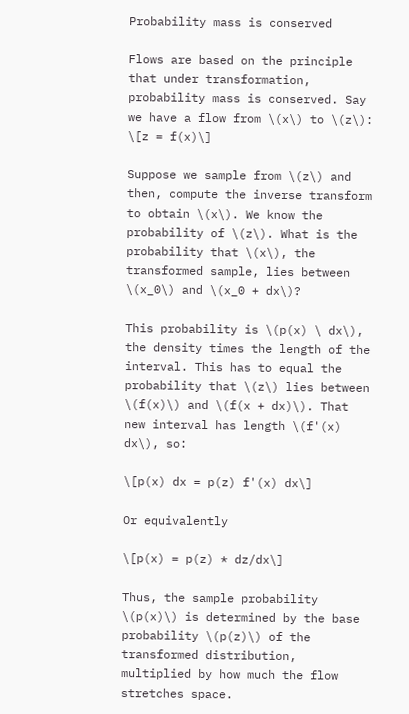Probability mass is conserved

Flows are based on the principle that under transformation, probability mass is conserved. Say we have a flow from \(x\) to \(z\): \[z = f(x)\]

Suppose we sample from \(z\) and then, compute the inverse transform to obtain \(x\). We know the probability of \(z\). What is the probability that \(x\), the transformed sample, lies between \(x_0\) and \(x_0 + dx\)?

This probability is \(p(x) \ dx\), the density times the length of the interval. This has to equal the probability that \(z\) lies between \(f(x)\) and \(f(x + dx)\). That new interval has length \(f'(x) dx\), so:

\[p(x) dx = p(z) f'(x) dx\]

Or equivalently

\[p(x) = p(z) * dz/dx\]

Thus, the sample probability \(p(x)\) is determined by the base probability \(p(z)\) of the transformed distribution, multiplied by how much the flow stretches space.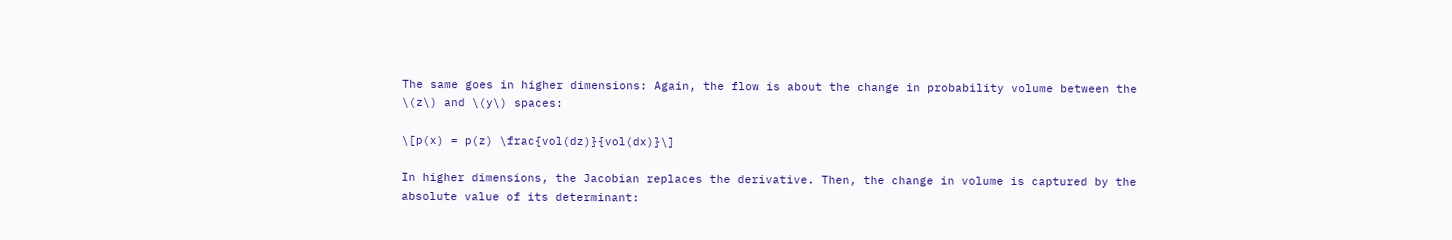The same goes in higher dimensions: Again, the flow is about the change in probability volume between the \(z\) and \(y\) spaces:

\[p(x) = p(z) \frac{vol(dz)}{vol(dx)}\]

In higher dimensions, the Jacobian replaces the derivative. Then, the change in volume is captured by the absolute value of its determinant: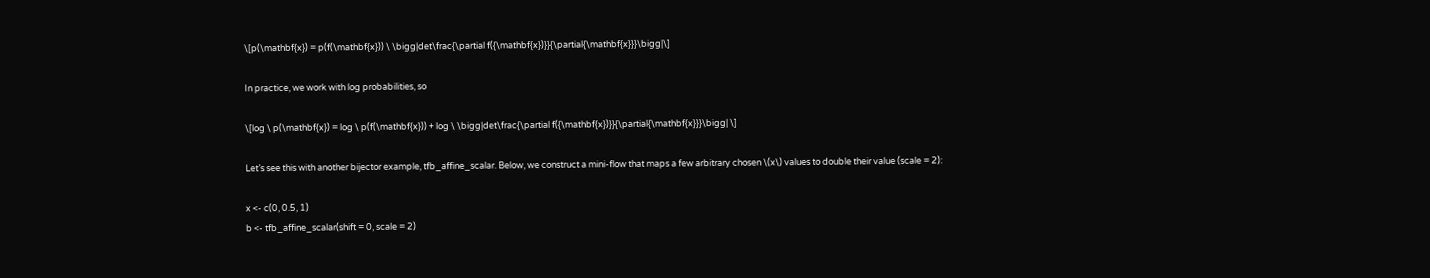\[p(\mathbf{x}) = p(f(\mathbf{x})) \ \bigg|det\frac{\partial f({\mathbf{x})}}{\partial{\mathbf{x}}}\bigg|\]

In practice, we work with log probabilities, so

\[log \ p(\mathbf{x}) = log \ p(f(\mathbf{x})) + log \ \bigg|det\frac{\partial f({\mathbf{x})}}{\partial{\mathbf{x}}}\bigg| \]

Let’s see this with another bijector example, tfb_affine_scalar. Below, we construct a mini-flow that maps a few arbitrary chosen \(x\) values to double their value (scale = 2):

x <- c(0, 0.5, 1)
b <- tfb_affine_scalar(shift = 0, scale = 2)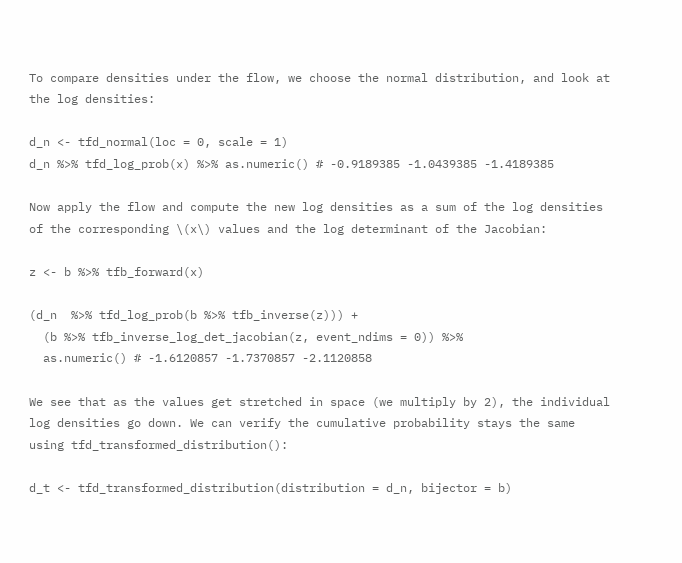To compare densities under the flow, we choose the normal distribution, and look at the log densities:

d_n <- tfd_normal(loc = 0, scale = 1)
d_n %>% tfd_log_prob(x) %>% as.numeric() # -0.9189385 -1.0439385 -1.4189385

Now apply the flow and compute the new log densities as a sum of the log densities of the corresponding \(x\) values and the log determinant of the Jacobian:

z <- b %>% tfb_forward(x)

(d_n  %>% tfd_log_prob(b %>% tfb_inverse(z))) +
  (b %>% tfb_inverse_log_det_jacobian(z, event_ndims = 0)) %>%
  as.numeric() # -1.6120857 -1.7370857 -2.1120858

We see that as the values get stretched in space (we multiply by 2), the individual log densities go down. We can verify the cumulative probability stays the same using tfd_transformed_distribution():

d_t <- tfd_transformed_distribution(distribution = d_n, bijector = b)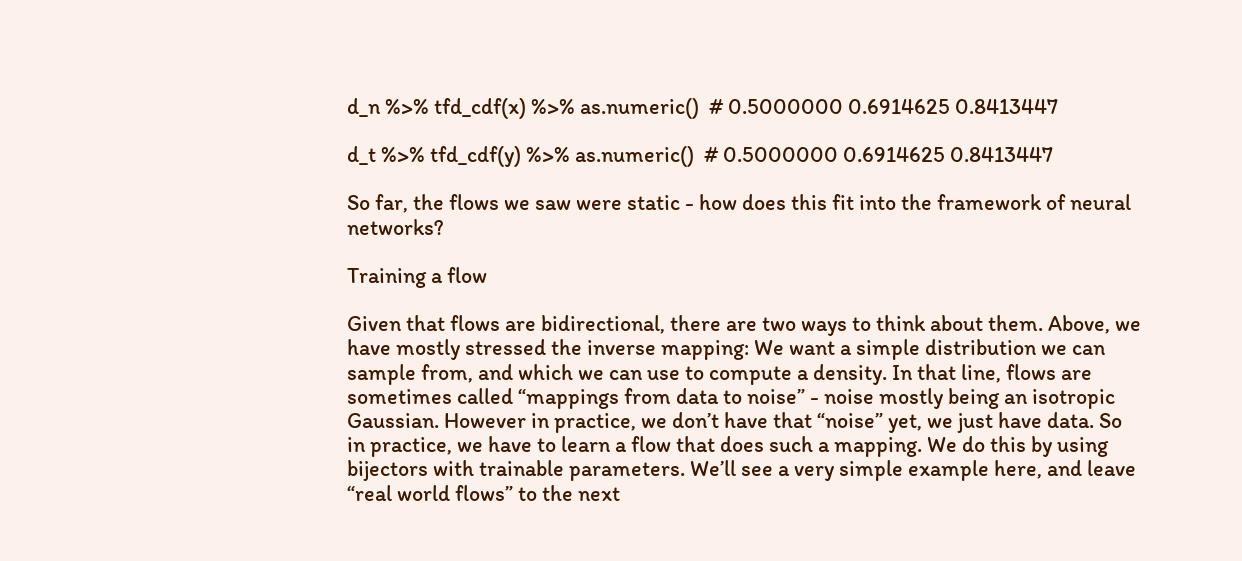d_n %>% tfd_cdf(x) %>% as.numeric()  # 0.5000000 0.6914625 0.8413447

d_t %>% tfd_cdf(y) %>% as.numeric()  # 0.5000000 0.6914625 0.8413447

So far, the flows we saw were static - how does this fit into the framework of neural networks?

Training a flow

Given that flows are bidirectional, there are two ways to think about them. Above, we have mostly stressed the inverse mapping: We want a simple distribution we can sample from, and which we can use to compute a density. In that line, flows are sometimes called “mappings from data to noise” - noise mostly being an isotropic Gaussian. However in practice, we don’t have that “noise” yet, we just have data. So in practice, we have to learn a flow that does such a mapping. We do this by using bijectors with trainable parameters. We’ll see a very simple example here, and leave “real world flows” to the next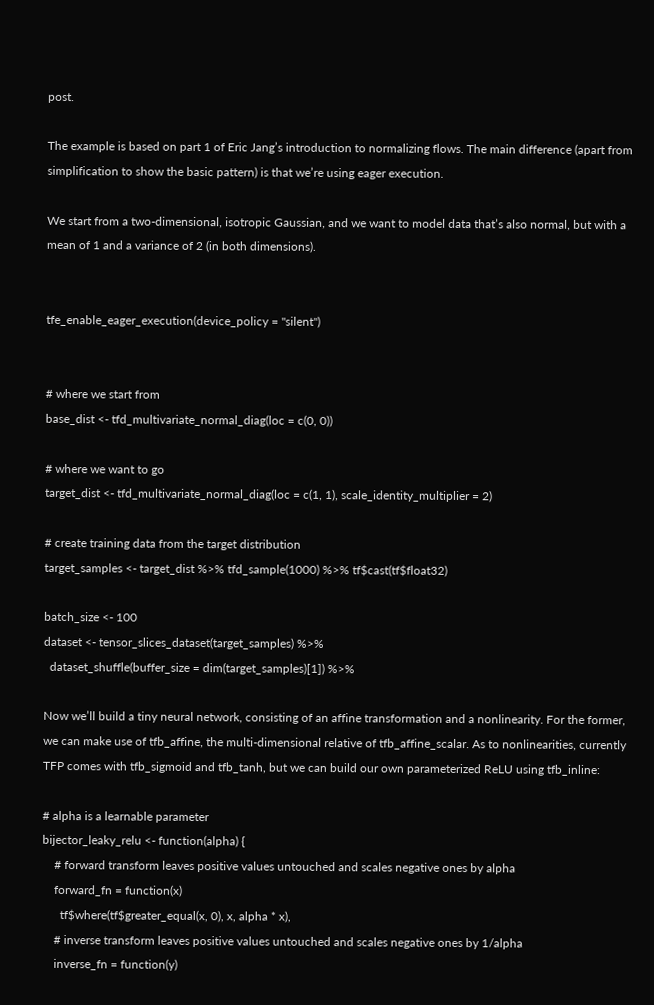post.

The example is based on part 1 of Eric Jang’s introduction to normalizing flows. The main difference (apart from simplification to show the basic pattern) is that we’re using eager execution.

We start from a two-dimensional, isotropic Gaussian, and we want to model data that’s also normal, but with a mean of 1 and a variance of 2 (in both dimensions).


tfe_enable_eager_execution(device_policy = "silent")


# where we start from
base_dist <- tfd_multivariate_normal_diag(loc = c(0, 0))

# where we want to go
target_dist <- tfd_multivariate_normal_diag(loc = c(1, 1), scale_identity_multiplier = 2)

# create training data from the target distribution
target_samples <- target_dist %>% tfd_sample(1000) %>% tf$cast(tf$float32)

batch_size <- 100
dataset <- tensor_slices_dataset(target_samples) %>%
  dataset_shuffle(buffer_size = dim(target_samples)[1]) %>%

Now we’ll build a tiny neural network, consisting of an affine transformation and a nonlinearity. For the former, we can make use of tfb_affine, the multi-dimensional relative of tfb_affine_scalar. As to nonlinearities, currently TFP comes with tfb_sigmoid and tfb_tanh, but we can build our own parameterized ReLU using tfb_inline:

# alpha is a learnable parameter
bijector_leaky_relu <- function(alpha) {
    # forward transform leaves positive values untouched and scales negative ones by alpha
    forward_fn = function(x)
      tf$where(tf$greater_equal(x, 0), x, alpha * x),
    # inverse transform leaves positive values untouched and scales negative ones by 1/alpha
    inverse_fn = function(y)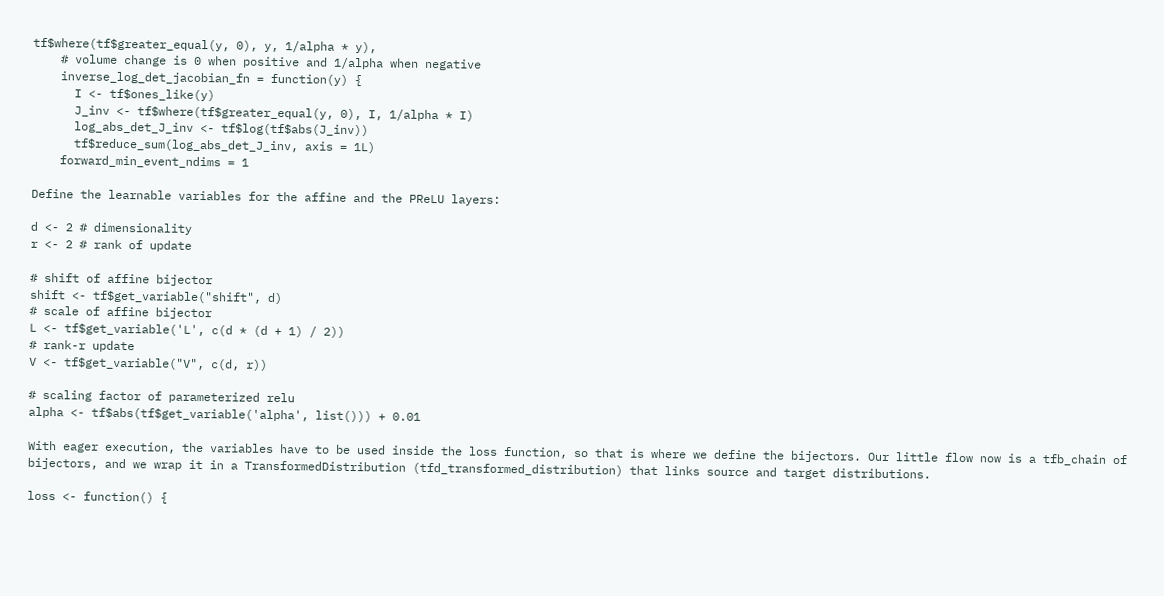tf$where(tf$greater_equal(y, 0), y, 1/alpha * y),
    # volume change is 0 when positive and 1/alpha when negative
    inverse_log_det_jacobian_fn = function(y) {
      I <- tf$ones_like(y)
      J_inv <- tf$where(tf$greater_equal(y, 0), I, 1/alpha * I)
      log_abs_det_J_inv <- tf$log(tf$abs(J_inv))
      tf$reduce_sum(log_abs_det_J_inv, axis = 1L)
    forward_min_event_ndims = 1

Define the learnable variables for the affine and the PReLU layers:

d <- 2 # dimensionality
r <- 2 # rank of update

# shift of affine bijector
shift <- tf$get_variable("shift", d)
# scale of affine bijector
L <- tf$get_variable('L', c(d * (d + 1) / 2))
# rank-r update
V <- tf$get_variable("V", c(d, r))

# scaling factor of parameterized relu
alpha <- tf$abs(tf$get_variable('alpha', list())) + 0.01

With eager execution, the variables have to be used inside the loss function, so that is where we define the bijectors. Our little flow now is a tfb_chain of bijectors, and we wrap it in a TransformedDistribution (tfd_transformed_distribution) that links source and target distributions.

loss <- function() {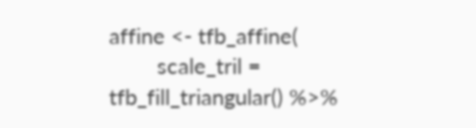affine <- tfb_affine(
        scale_tril = tfb_fill_triangular() %>%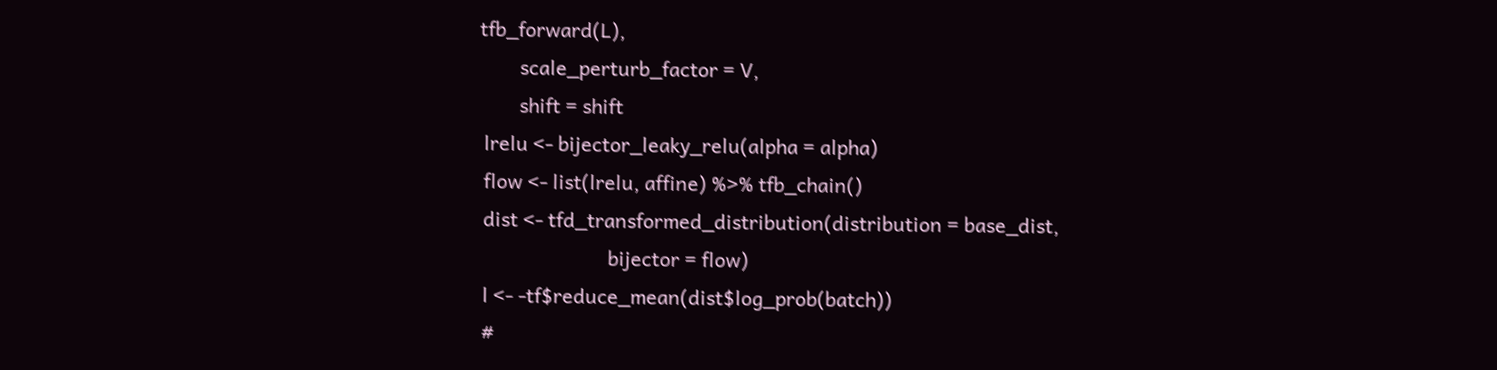tfb_forward(L),
        scale_perturb_factor = V,
        shift = shift
 lrelu <- bijector_leaky_relu(alpha = alpha)
 flow <- list(lrelu, affine) %>% tfb_chain()
 dist <- tfd_transformed_distribution(distribution = base_dist,
                          bijector = flow)
 l <- -tf$reduce_mean(dist$log_prob(batch))
 #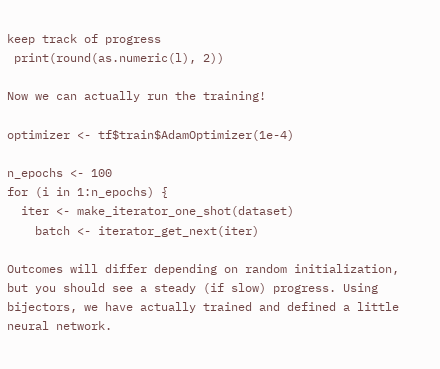keep track of progress
 print(round(as.numeric(l), 2))

Now we can actually run the training!

optimizer <- tf$train$AdamOptimizer(1e-4)

n_epochs <- 100
for (i in 1:n_epochs) {
  iter <- make_iterator_one_shot(dataset)
    batch <- iterator_get_next(iter)

Outcomes will differ depending on random initialization, but you should see a steady (if slow) progress. Using bijectors, we have actually trained and defined a little neural network.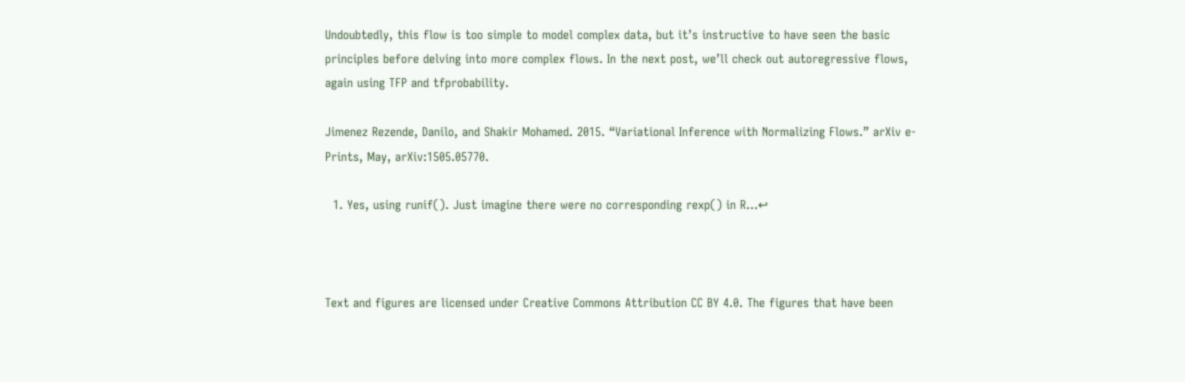Undoubtedly, this flow is too simple to model complex data, but it’s instructive to have seen the basic principles before delving into more complex flows. In the next post, we’ll check out autoregressive flows, again using TFP and tfprobability.

Jimenez Rezende, Danilo, and Shakir Mohamed. 2015. “Variational Inference with Normalizing Flows.” arXiv e-Prints, May, arXiv:1505.05770.

  1. Yes, using runif(). Just imagine there were no corresponding rexp() in R…↩



Text and figures are licensed under Creative Commons Attribution CC BY 4.0. The figures that have been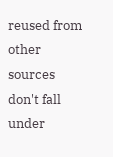reused from other sources don't fall under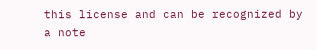this license and can be recognized by a note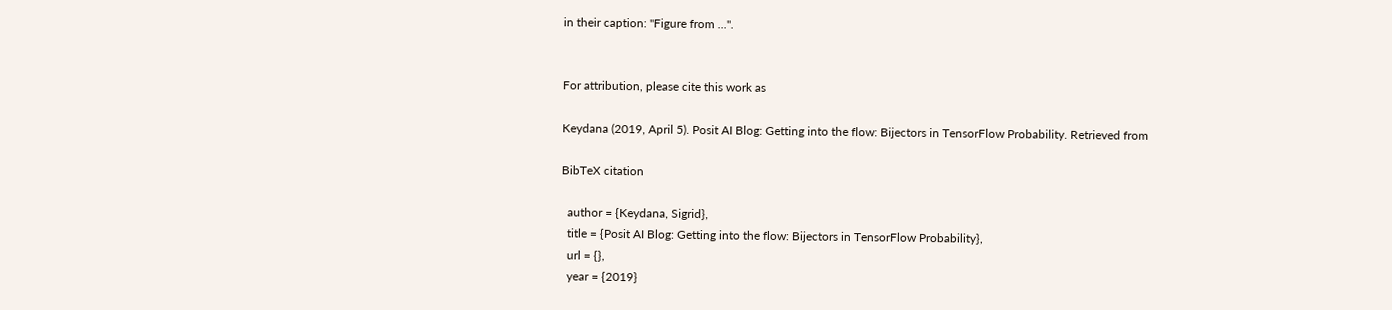in their caption: "Figure from ...".


For attribution, please cite this work as

Keydana (2019, April 5). Posit AI Blog: Getting into the flow: Bijectors in TensorFlow Probability. Retrieved from

BibTeX citation

  author = {Keydana, Sigrid},
  title = {Posit AI Blog: Getting into the flow: Bijectors in TensorFlow Probability},
  url = {},
  year = {2019}